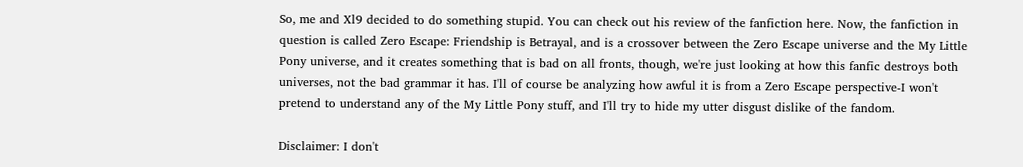So, me and Xl9 decided to do something stupid. You can check out his review of the fanfiction here. Now, the fanfiction in question is called Zero Escape: Friendship is Betrayal, and is a crossover between the Zero Escape universe and the My Little Pony universe, and it creates something that is bad on all fronts, though, we're just looking at how this fanfic destroys both universes, not the bad grammar it has. I'll of course be analyzing how awful it is from a Zero Escape perspective-I won't pretend to understand any of the My Little Pony stuff, and I'll try to hide my utter disgust dislike of the fandom.

Disclaimer: I don't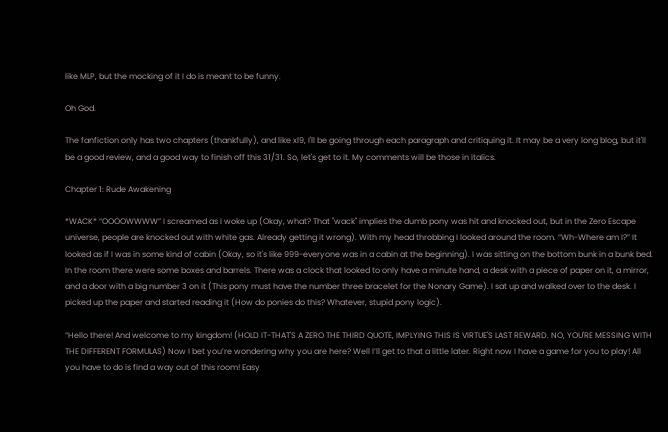like MLP, but the mocking of it I do is meant to be funny.

Oh God.

The fanfiction only has two chapters (thankfully), and like xl9, I'll be going through each paragraph and critiquing it. It may be a very long blog, but it'll be a good review, and a good way to finish off this 31/31. So, let's get to it. My comments will be those in italics.

Chapter 1: Rude Awakening

*WACK* “OOOOWWWW” I screamed as I woke up (Okay, what? That "wack" implies the dumb pony was hit and knocked out, but in the Zero Escape universe, people are knocked out with white gas. Already getting it wrong). With my head throbbing I looked around the room. “Wh-Where am I?” It looked as if I was in some kind of cabin (Okay, so it's like 999-everyone was in a cabin at the beginning). I was sitting on the bottom bunk in a bunk bed. In the room there were some boxes and barrels. There was a clock that looked to only have a minute hand, a desk with a piece of paper on it, a mirror, and a door with a big number 3 on it (This pony must have the number three bracelet for the Nonary Game). I sat up and walked over to the desk. I picked up the paper and started reading it (How do ponies do this? Whatever, stupid pony logic).

“Hello there! And welcome to my kingdom! (HOLD IT-THAT'S A ZERO THE THIRD QUOTE, IMPLYING THIS IS VIRTUE'S LAST REWARD. NO, YOU'RE MESSING WITH THE DIFFERENT FORMULAS) Now I bet you’re wondering why you are here? Well I’ll get to that a little later. Right now I have a game for you to play! All you have to do is find a way out of this room! Easy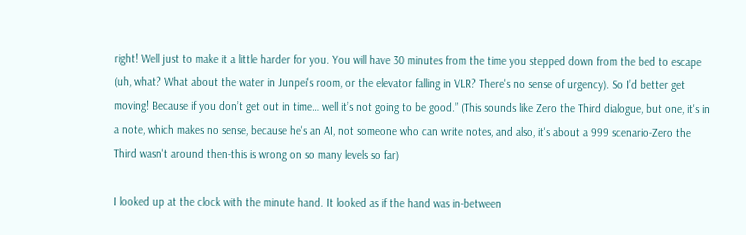right! Well just to make it a little harder for you. You will have 30 minutes from the time you stepped down from the bed to escape (uh, what? What about the water in Junpei's room, or the elevator falling in VLR? There's no sense of urgency). So I’d better get moving! Because if you don’t get out in time… well it’s not going to be good.” (This sounds like Zero the Third dialogue, but one, it's in a note, which makes no sense, because he's an AI, not someone who can write notes, and also, it's about a 999 scenario-Zero the Third wasn't around then-this is wrong on so many levels so far)

I looked up at the clock with the minute hand. It looked as if the hand was in-between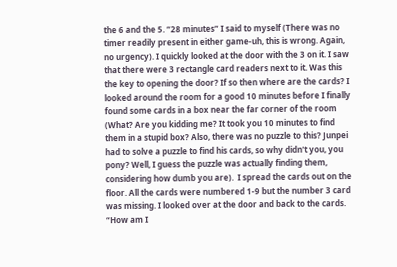the 6 and the 5. “28 minutes” I said to myself (There was no timer readily present in either game-uh, this is wrong. Again, no urgency). I quickly looked at the door with the 3 on it. I saw that there were 3 rectangle card readers next to it. Was this the key to opening the door? If so then where are the cards? I looked around the room for a good 10 minutes before I finally found some cards in a box near the far corner of the room (What? Are you kidding me? It took you 10 minutes to find them in a stupid box? Also, there was no puzzle to this? Junpei had to solve a puzzle to find his cards, so why didn't you, you pony? Well, I guess the puzzle was actually finding them, considering how dumb you are).  I spread the cards out on the floor. All the cards were numbered 1-9 but the number 3 card was missing. I looked over at the door and back to the cards. “How am I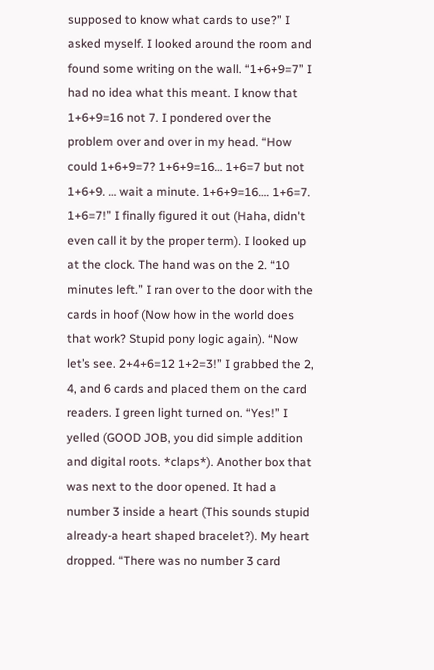supposed to know what cards to use?” I asked myself. I looked around the room and found some writing on the wall. “1+6+9=7” I had no idea what this meant. I know that 1+6+9=16 not 7. I pondered over the problem over and over in my head. “How could 1+6+9=7? 1+6+9=16… 1+6=7 but not 1+6+9. … wait a minute. 1+6+9=16…. 1+6=7. 1+6=7!” I finally figured it out (Haha, didn't even call it by the proper term). I looked up at the clock. The hand was on the 2. “10 minutes left.” I ran over to the door with the cards in hoof (Now how in the world does that work? Stupid pony logic again). “Now let’s see. 2+4+6=12 1+2=3!” I grabbed the 2, 4, and 6 cards and placed them on the card readers. I green light turned on. “Yes!” I yelled (GOOD JOB, you did simple addition and digital roots. *claps*). Another box that was next to the door opened. It had a number 3 inside a heart (This sounds stupid already-a heart shaped bracelet?). My heart dropped. “There was no number 3 card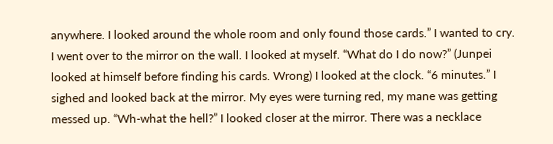anywhere. I looked around the whole room and only found those cards.” I wanted to cry. I went over to the mirror on the wall. I looked at myself. “What do I do now?” (Junpei looked at himself before finding his cards. Wrong) I looked at the clock. “6 minutes.” I sighed and looked back at the mirror. My eyes were turning red, my mane was getting messed up. “Wh-what the hell?” I looked closer at the mirror. There was a necklace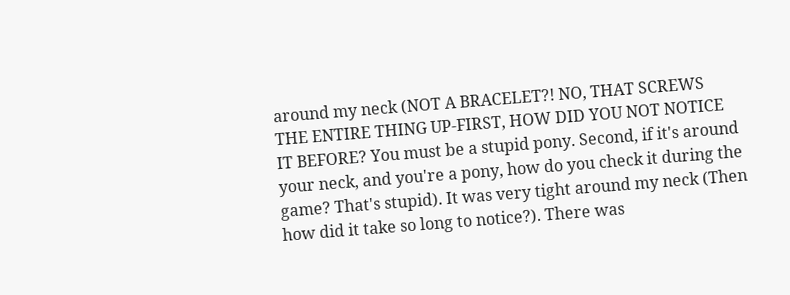around my neck (NOT A BRACELET?! NO, THAT SCREWS THE ENTIRE THING UP-FIRST, HOW DID YOU NOT NOTICE IT BEFORE? You must be a stupid pony. Second, if it's around your neck, and you're a pony, how do you check it during the game? That's stupid). It was very tight around my neck (Then how did it take so long to notice?). There was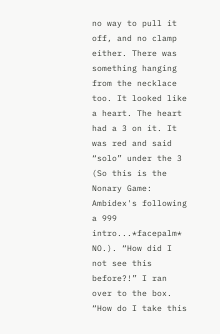no way to pull it off, and no clamp either. There was something hanging from the necklace too. It looked like a heart. The heart had a 3 on it. It was red and said “solo” under the 3 (So this is the Nonary Game: Ambidex's following a 999 intro...*facepalm* NO.). “How did I not see this before?!” I ran over to the box. “How do I take this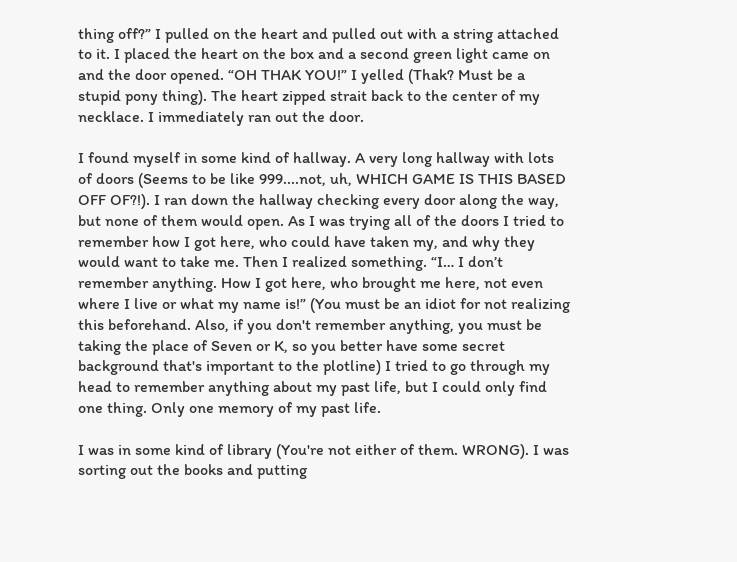thing off?” I pulled on the heart and pulled out with a string attached to it. I placed the heart on the box and a second green light came on and the door opened. “OH THAK YOU!” I yelled (Thak? Must be a stupid pony thing). The heart zipped strait back to the center of my necklace. I immediately ran out the door.

I found myself in some kind of hallway. A very long hallway with lots of doors (Seems to be like 999....not, uh, WHICH GAME IS THIS BASED OFF OF?!). I ran down the hallway checking every door along the way, but none of them would open. As I was trying all of the doors I tried to remember how I got here, who could have taken my, and why they would want to take me. Then I realized something. “I… I don’t remember anything. How I got here, who brought me here, not even where I live or what my name is!” (You must be an idiot for not realizing this beforehand. Also, if you don't remember anything, you must be taking the place of Seven or K, so you better have some secret background that's important to the plotline) I tried to go through my head to remember anything about my past life, but I could only find one thing. Only one memory of my past life.

I was in some kind of library (You're not either of them. WRONG). I was sorting out the books and putting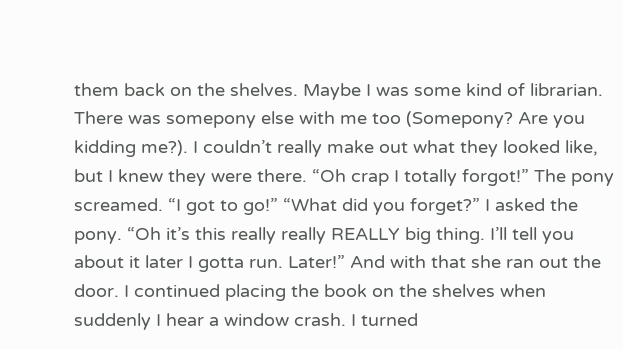them back on the shelves. Maybe I was some kind of librarian. There was somepony else with me too (Somepony? Are you kidding me?). I couldn’t really make out what they looked like, but I knew they were there. “Oh crap I totally forgot!” The pony screamed. “I got to go!” “What did you forget?” I asked the pony. “Oh it’s this really really REALLY big thing. I’ll tell you about it later I gotta run. Later!” And with that she ran out the door. I continued placing the book on the shelves when suddenly I hear a window crash. I turned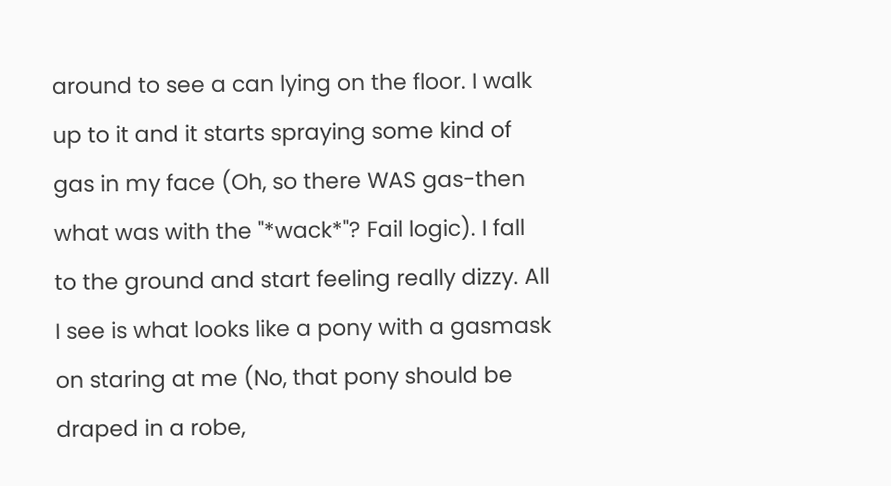around to see a can lying on the floor. I walk up to it and it starts spraying some kind of gas in my face (Oh, so there WAS gas-then what was with the "*wack*"? Fail logic). I fall to the ground and start feeling really dizzy. All I see is what looks like a pony with a gasmask on staring at me (No, that pony should be draped in a robe,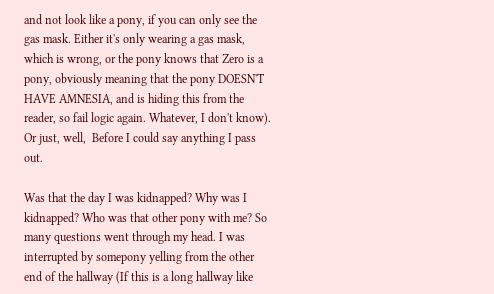and not look like a pony, if you can only see the gas mask. Either it's only wearing a gas mask, which is wrong, or the pony knows that Zero is a pony, obviously meaning that the pony DOESN'T HAVE AMNESIA, and is hiding this from the reader, so fail logic again. Whatever, I don't know). Or just, well,  Before I could say anything I pass out.

Was that the day I was kidnapped? Why was I kidnapped? Who was that other pony with me? So many questions went through my head. I was interrupted by somepony yelling from the other end of the hallway (If this is a long hallway like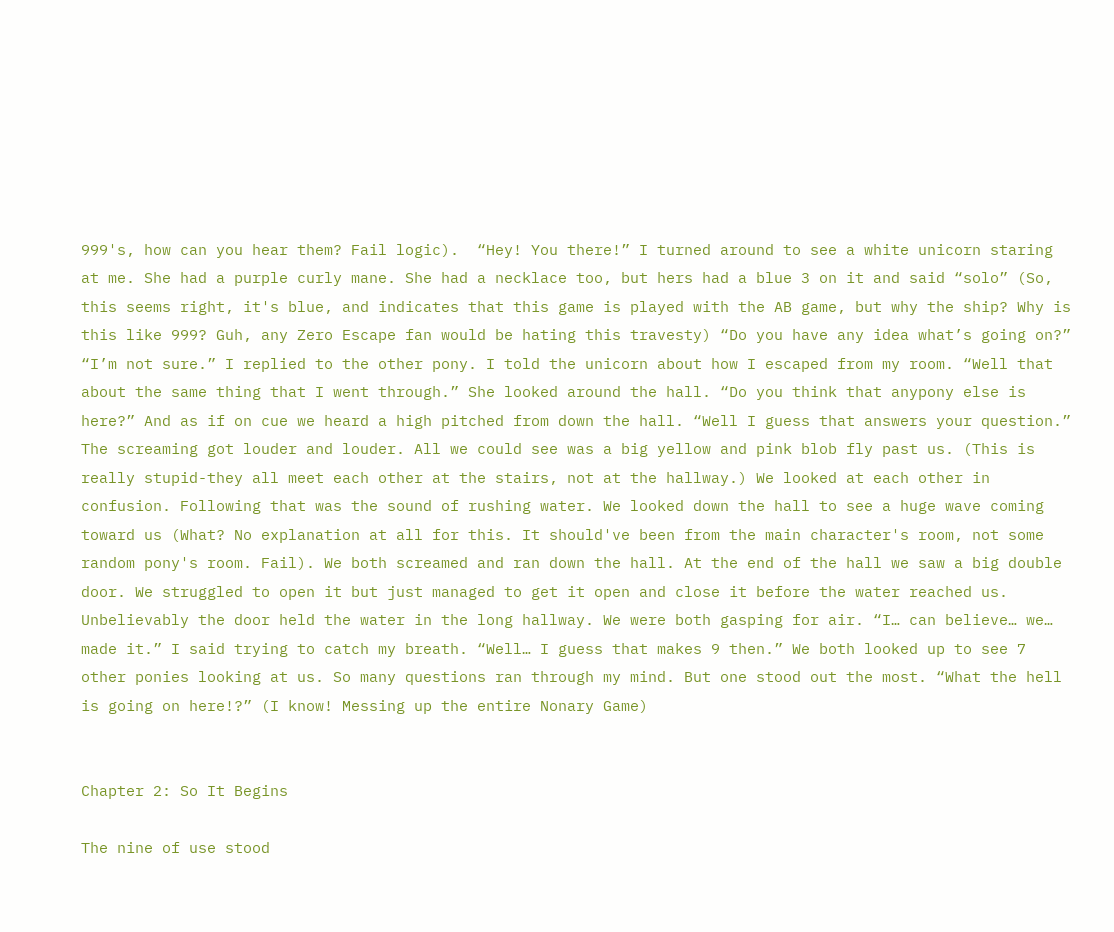999's, how can you hear them? Fail logic).  “Hey! You there!” I turned around to see a white unicorn staring at me. She had a purple curly mane. She had a necklace too, but hers had a blue 3 on it and said “solo” (So, this seems right, it's blue, and indicates that this game is played with the AB game, but why the ship? Why is this like 999? Guh, any Zero Escape fan would be hating this travesty) “Do you have any idea what’s going on?” “I’m not sure.” I replied to the other pony. I told the unicorn about how I escaped from my room. “Well that about the same thing that I went through.” She looked around the hall. “Do you think that anypony else is here?” And as if on cue we heard a high pitched from down the hall. “Well I guess that answers your question.” The screaming got louder and louder. All we could see was a big yellow and pink blob fly past us. (This is really stupid-they all meet each other at the stairs, not at the hallway.) We looked at each other in confusion. Following that was the sound of rushing water. We looked down the hall to see a huge wave coming toward us (What? No explanation at all for this. It should've been from the main character's room, not some random pony's room. Fail). We both screamed and ran down the hall. At the end of the hall we saw a big double door. We struggled to open it but just managed to get it open and close it before the water reached us. Unbelievably the door held the water in the long hallway. We were both gasping for air. “I… can believe… we… made it.” I said trying to catch my breath. “Well… I guess that makes 9 then.” We both looked up to see 7 other ponies looking at us. So many questions ran through my mind. But one stood out the most. “What the hell is going on here!?” (I know! Messing up the entire Nonary Game)


Chapter 2: So It Begins

The nine of use stood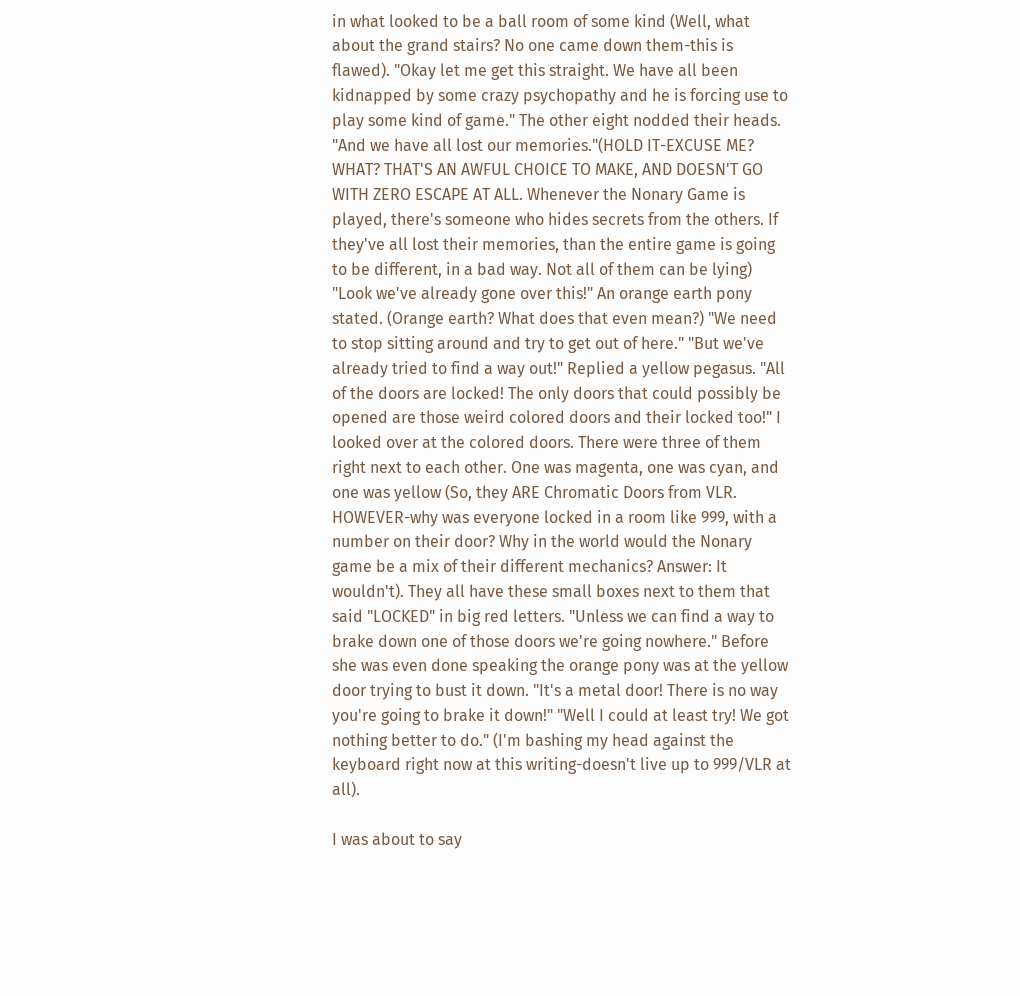in what looked to be a ball room of some kind (Well, what about the grand stairs? No one came down them-this is flawed). "Okay let me get this straight. We have all been kidnapped by some crazy psychopathy and he is forcing use to play some kind of game." The other eight nodded their heads. "And we have all lost our memories."(HOLD IT-EXCUSE ME? WHAT? THAT'S AN AWFUL CHOICE TO MAKE, AND DOESN'T GO WITH ZERO ESCAPE AT ALL. Whenever the Nonary Game is played, there's someone who hides secrets from the others. If they've all lost their memories, than the entire game is going to be different, in a bad way. Not all of them can be lying) "Look we've already gone over this!" An orange earth pony stated. (Orange earth? What does that even mean?) "We need to stop sitting around and try to get out of here." "But we've already tried to find a way out!" Replied a yellow pegasus. "All of the doors are locked! The only doors that could possibly be opened are those weird colored doors and their locked too!" I looked over at the colored doors. There were three of them right next to each other. One was magenta, one was cyan, and one was yellow (So, they ARE Chromatic Doors from VLR. HOWEVER-why was everyone locked in a room like 999, with a number on their door? Why in the world would the Nonary game be a mix of their different mechanics? Answer: It wouldn't). They all have these small boxes next to them that said "LOCKED" in big red letters. "Unless we can find a way to brake down one of those doors we're going nowhere." Before she was even done speaking the orange pony was at the yellow door trying to bust it down. "It's a metal door! There is no way you're going to brake it down!" "Well I could at least try! We got nothing better to do." (I'm bashing my head against the keyboard right now at this writing-doesn't live up to 999/VLR at all).

I was about to say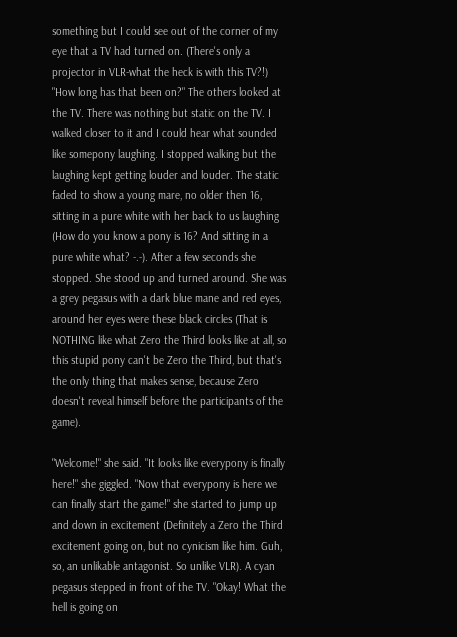something but I could see out of the corner of my eye that a TV had turned on. (There's only a projector in VLR-what the heck is with this TV?!) "How long has that been on?" The others looked at the TV. There was nothing but static on the TV. I walked closer to it and I could hear what sounded like somepony laughing. I stopped walking but the laughing kept getting louder and louder. The static faded to show a young mare, no older then 16, sitting in a pure white with her back to us laughing (How do you know a pony is 16? And sitting in a pure white what? -.-). After a few seconds she stopped. She stood up and turned around. She was a grey pegasus with a dark blue mane and red eyes, around her eyes were these black circles (That is NOTHING like what Zero the Third looks like at all, so this stupid pony can't be Zero the Third, but that's the only thing that makes sense, because Zero doesn't reveal himself before the participants of the game).

"Welcome!" she said. "It looks like everypony is finally here!" she giggled. "Now that everypony is here we can finally start the game!" she started to jump up and down in excitement (Definitely a Zero the Third excitement going on, but no cynicism like him. Guh, so, an unlikable antagonist. So unlike VLR). A cyan pegasus stepped in front of the TV. "Okay! What the hell is going on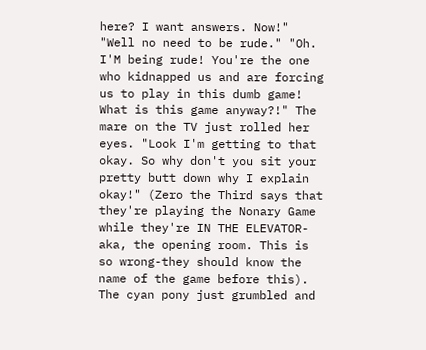here? I want answers. Now!" "Well no need to be rude." "Oh. I'M being rude! You're the one who kidnapped us and are forcing us to play in this dumb game! What is this game anyway?!" The mare on the TV just rolled her eyes. "Look I'm getting to that okay. So why don't you sit your pretty butt down why I explain okay!" (Zero the Third says that they're playing the Nonary Game while they're IN THE ELEVATOR-aka, the opening room. This is so wrong-they should know the name of the game before this). The cyan pony just grumbled and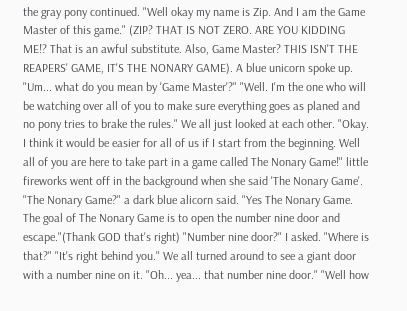the gray pony continued. "Well okay my name is Zip. And I am the Game Master of this game." (ZIP? THAT IS NOT ZERO. ARE YOU KIDDING ME!? That is an awful substitute. Also, Game Master? THIS ISN'T THE REAPERS' GAME, IT'S THE NONARY GAME). A blue unicorn spoke up. "Um... what do you mean by 'Game Master'?" "Well. I'm the one who will be watching over all of you to make sure everything goes as planed and no pony tries to brake the rules." We all just looked at each other. "Okay. I think it would be easier for all of us if I start from the beginning. Well all of you are here to take part in a game called The Nonary Game!" little fireworks went off in the background when she said 'The Nonary Game'. "The Nonary Game?" a dark blue alicorn said. "Yes The Nonary Game. The goal of The Nonary Game is to open the number nine door and escape."(Thank GOD that's right) "Number nine door?" I asked. "Where is that?" "It's right behind you." We all turned around to see a giant door with a number nine on it. "Oh... yea... that number nine door." "Well how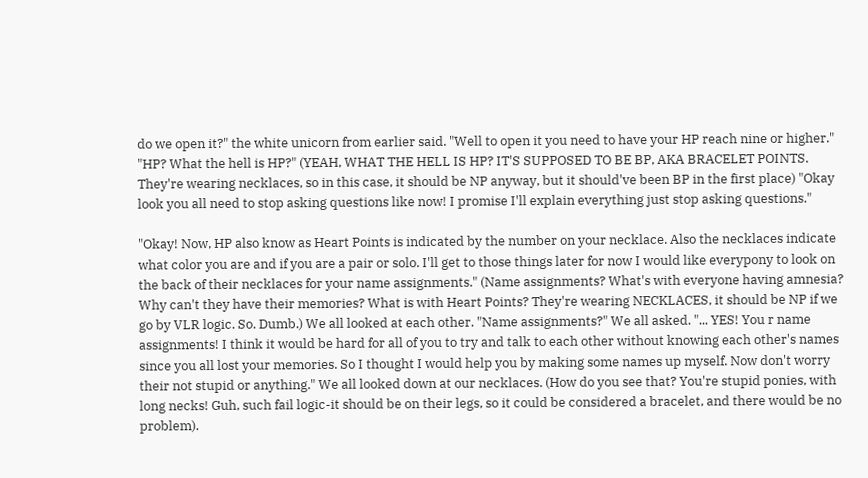do we open it?" the white unicorn from earlier said. "Well to open it you need to have your HP reach nine or higher." "HP? What the hell is HP?" (YEAH, WHAT THE HELL IS HP? IT'S SUPPOSED TO BE BP, AKA BRACELET POINTS. They're wearing necklaces, so in this case, it should be NP anyway, but it should've been BP in the first place) "Okay look you all need to stop asking questions like now! I promise I'll explain everything just stop asking questions."

"Okay! Now, HP also know as Heart Points is indicated by the number on your necklace. Also the necklaces indicate what color you are and if you are a pair or solo. I'll get to those things later for now I would like everypony to look on the back of their necklaces for your name assignments." (Name assignments? What's with everyone having amnesia? Why can't they have their memories? What is with Heart Points? They're wearing NECKLACES, it should be NP if we go by VLR logic. So. Dumb.) We all looked at each other. "Name assignments?" We all asked. "... YES! You r name assignments! I think it would be hard for all of you to try and talk to each other without knowing each other's names since you all lost your memories. So I thought I would help you by making some names up myself. Now don't worry their not stupid or anything." We all looked down at our necklaces. (How do you see that? You're stupid ponies, with long necks! Guh, such fail logic-it should be on their legs, so it could be considered a bracelet, and there would be no problem).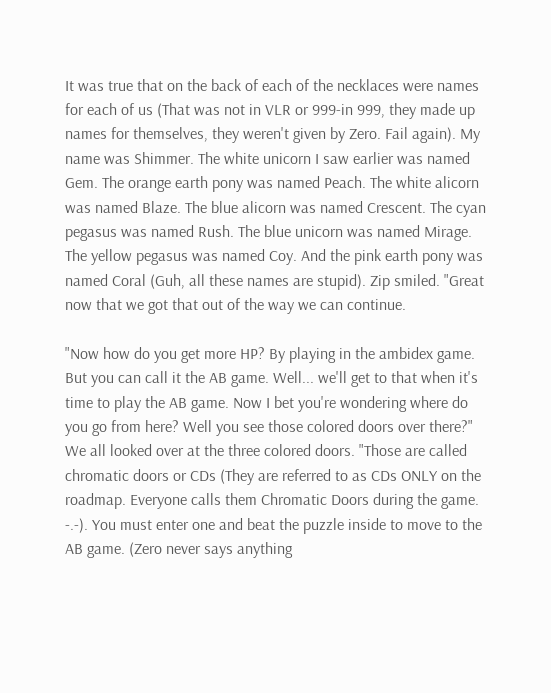It was true that on the back of each of the necklaces were names for each of us (That was not in VLR or 999-in 999, they made up names for themselves, they weren't given by Zero. Fail again). My name was Shimmer. The white unicorn I saw earlier was named Gem. The orange earth pony was named Peach. The white alicorn was named Blaze. The blue alicorn was named Crescent. The cyan pegasus was named Rush. The blue unicorn was named Mirage. The yellow pegasus was named Coy. And the pink earth pony was named Coral (Guh, all these names are stupid). Zip smiled. "Great now that we got that out of the way we can continue.

"Now how do you get more HP? By playing in the ambidex game. But you can call it the AB game. Well... we'll get to that when it's time to play the AB game. Now I bet you're wondering where do you go from here? Well you see those colored doors over there?" We all looked over at the three colored doors. "Those are called chromatic doors or CDs (They are referred to as CDs ONLY on the roadmap. Everyone calls them Chromatic Doors during the game. -.-). You must enter one and beat the puzzle inside to move to the AB game. (Zero never says anything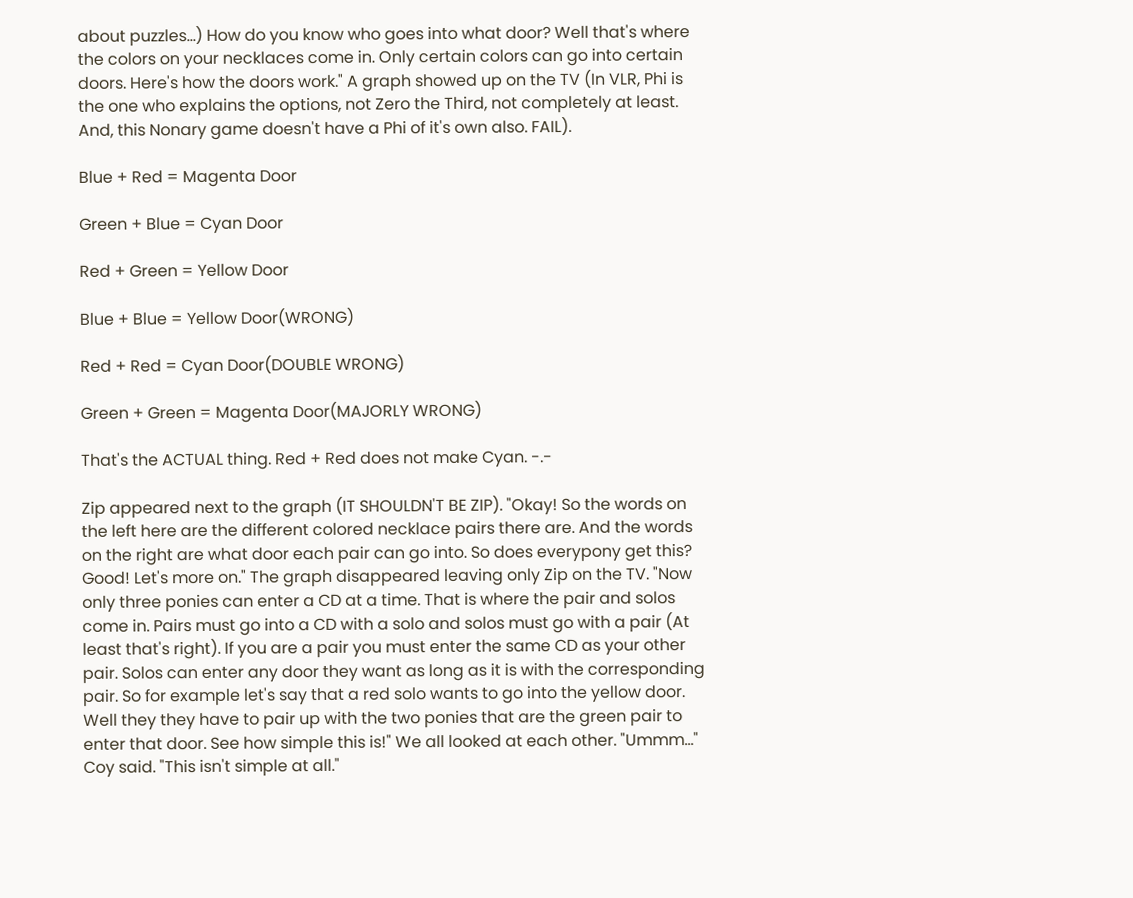about puzzles...) How do you know who goes into what door? Well that's where the colors on your necklaces come in. Only certain colors can go into certain doors. Here's how the doors work." A graph showed up on the TV (In VLR, Phi is the one who explains the options, not Zero the Third, not completely at least. And, this Nonary game doesn't have a Phi of it's own also. FAIL).

Blue + Red = Magenta Door

Green + Blue = Cyan Door

Red + Green = Yellow Door

Blue + Blue = Yellow Door(WRONG)

Red + Red = Cyan Door(DOUBLE WRONG)

Green + Green = Magenta Door(MAJORLY WRONG)

That's the ACTUAL thing. Red + Red does not make Cyan. -.-

Zip appeared next to the graph (IT SHOULDN'T BE ZIP). "Okay! So the words on the left here are the different colored necklace pairs there are. And the words on the right are what door each pair can go into. So does everypony get this? Good! Let's more on." The graph disappeared leaving only Zip on the TV. "Now only three ponies can enter a CD at a time. That is where the pair and solos come in. Pairs must go into a CD with a solo and solos must go with a pair (At least that's right). If you are a pair you must enter the same CD as your other pair. Solos can enter any door they want as long as it is with the corresponding pair. So for example let's say that a red solo wants to go into the yellow door. Well they they have to pair up with the two ponies that are the green pair to enter that door. See how simple this is!" We all looked at each other. "Ummm..." Coy said. "This isn't simple at all."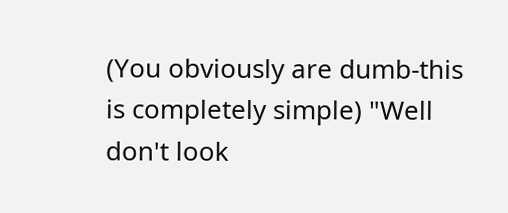(You obviously are dumb-this is completely simple) "Well don't look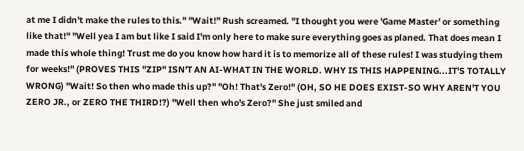at me I didn't make the rules to this." "Wait!" Rush screamed. "I thought you were 'Game Master' or something like that!" "Well yea I am but like I said I'm only here to make sure everything goes as planed. That does mean I made this whole thing! Trust me do you know how hard it is to memorize all of these rules! I was studying them for weeks!" (PROVES THIS "ZIP" ISN'T AN AI-WHAT IN THE WORLD. WHY IS THIS HAPPENING...IT'S TOTALLY WRONG) "Wait! So then who made this up?" "Oh! That's Zero!" (OH, SO HE DOES EXIST-SO WHY AREN'T YOU ZERO JR., or ZERO THE THIRD!?) "Well then who's Zero?" She just smiled and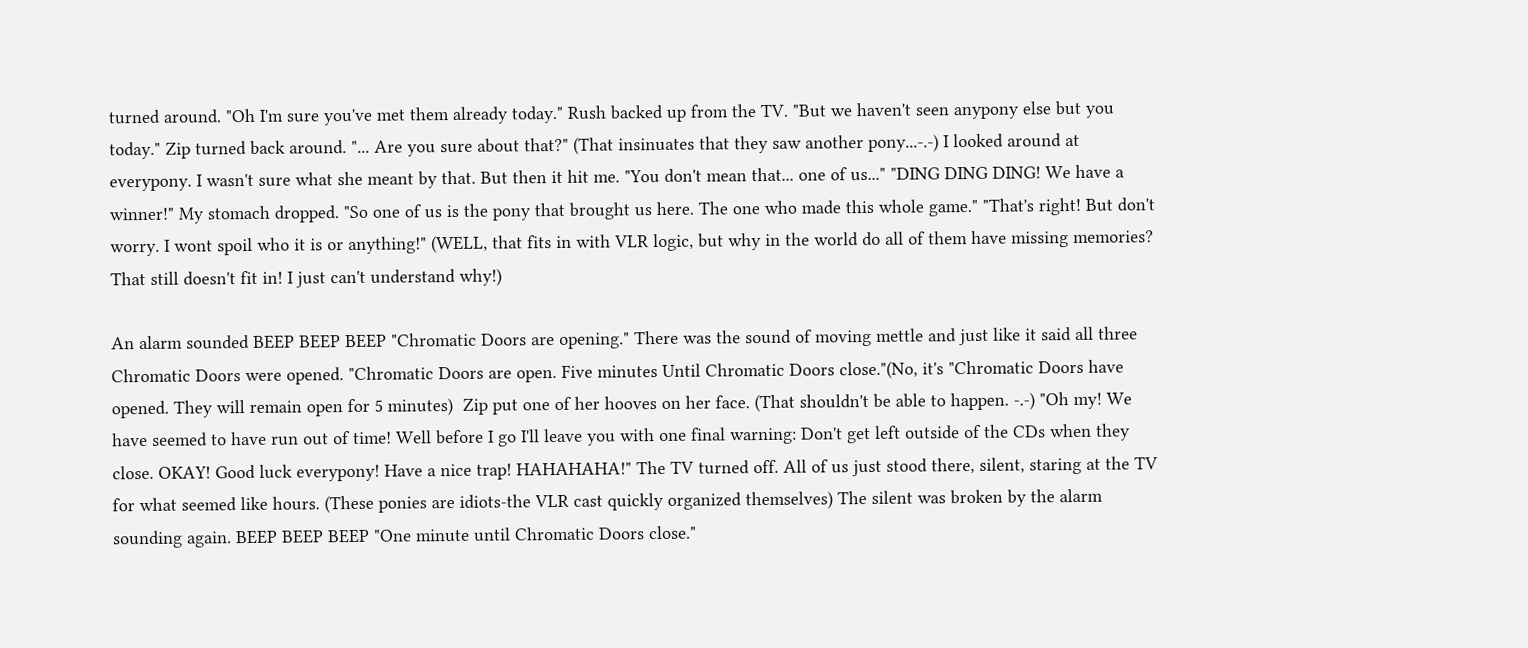turned around. "Oh I'm sure you've met them already today." Rush backed up from the TV. "But we haven't seen anypony else but you today." Zip turned back around. "... Are you sure about that?" (That insinuates that they saw another pony...-.-) I looked around at everypony. I wasn't sure what she meant by that. But then it hit me. "You don't mean that... one of us..." "DING DING DING! We have a winner!" My stomach dropped. "So one of us is the pony that brought us here. The one who made this whole game." "That's right! But don't worry. I wont spoil who it is or anything!" (WELL, that fits in with VLR logic, but why in the world do all of them have missing memories? That still doesn't fit in! I just can't understand why!)

An alarm sounded BEEP BEEP BEEP "Chromatic Doors are opening." There was the sound of moving mettle and just like it said all three Chromatic Doors were opened. "Chromatic Doors are open. Five minutes Until Chromatic Doors close."(No, it's "Chromatic Doors have opened. They will remain open for 5 minutes)  Zip put one of her hooves on her face. (That shouldn't be able to happen. -.-) "Oh my! We have seemed to have run out of time! Well before I go I'll leave you with one final warning: Don't get left outside of the CDs when they close. OKAY! Good luck everypony! Have a nice trap! HAHAHAHA!" The TV turned off. All of us just stood there, silent, staring at the TV for what seemed like hours. (These ponies are idiots-the VLR cast quickly organized themselves) The silent was broken by the alarm sounding again. BEEP BEEP BEEP "One minute until Chromatic Doors close."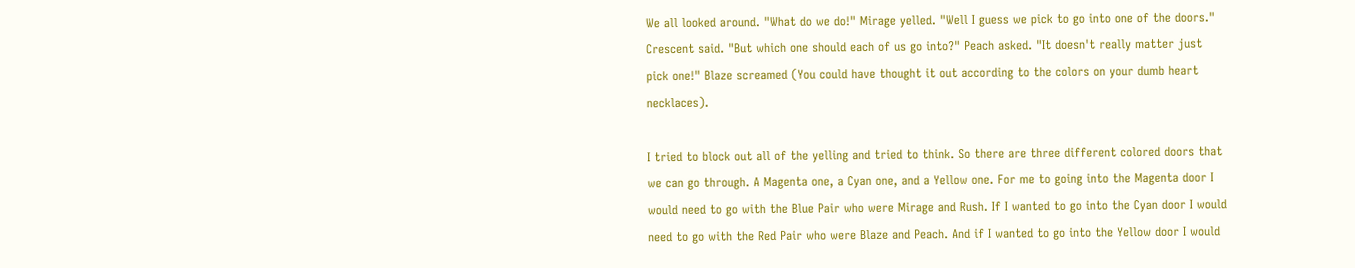We all looked around. "What do we do!" Mirage yelled. "Well I guess we pick to go into one of the doors." Crescent said. "But which one should each of us go into?" Peach asked. "It doesn't really matter just pick one!" Blaze screamed (You could have thought it out according to the colors on your dumb heart necklaces).

I tried to block out all of the yelling and tried to think. So there are three different colored doors that we can go through. A Magenta one, a Cyan one, and a Yellow one. For me to going into the Magenta door I would need to go with the Blue Pair who were Mirage and Rush. If I wanted to go into the Cyan door I would need to go with the Red Pair who were Blaze and Peach. And if I wanted to go into the Yellow door I would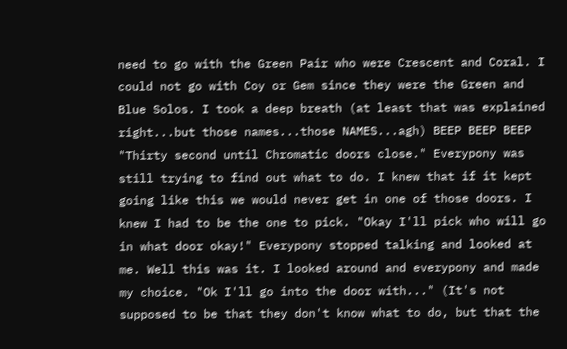need to go with the Green Pair who were Crescent and Coral. I could not go with Coy or Gem since they were the Green and Blue Solos. I took a deep breath (at least that was explained right...but those names...those NAMES...agh) BEEP BEEP BEEP "Thirty second until Chromatic doors close." Everypony was still trying to find out what to do. I knew that if it kept going like this we would never get in one of those doors. I knew I had to be the one to pick. "Okay I'll pick who will go in what door okay!" Everypony stopped talking and looked at me. Well this was it. I looked around and everypony and made my choice. "Ok I'll go into the door with..." (It's not supposed to be that they don't know what to do, but that the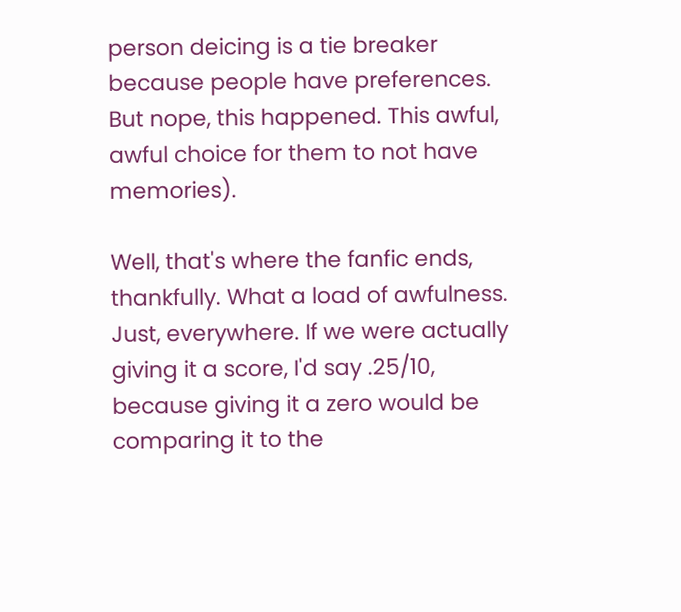person deicing is a tie breaker because people have preferences. But nope, this happened. This awful, awful choice for them to not have memories).

Well, that's where the fanfic ends, thankfully. What a load of awfulness. Just, everywhere. If we were actually giving it a score, I'd say .25/10, because giving it a zero would be comparing it to the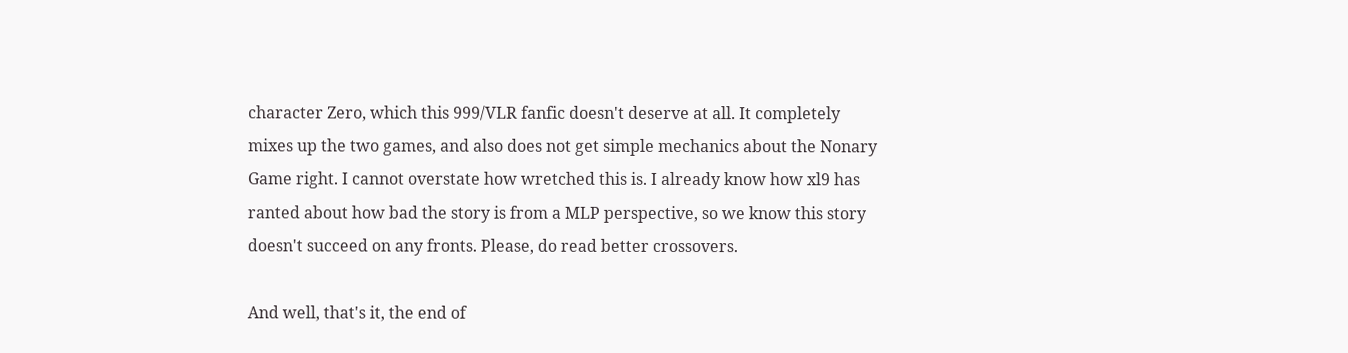character Zero, which this 999/VLR fanfic doesn't deserve at all. It completely mixes up the two games, and also does not get simple mechanics about the Nonary Game right. I cannot overstate how wretched this is. I already know how xl9 has ranted about how bad the story is from a MLP perspective, so we know this story doesn't succeed on any fronts. Please, do read better crossovers.

And well, that's it, the end of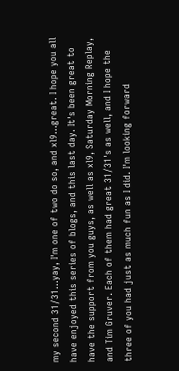my second 31/31...yay, I'm one of two do so, and xl9...great. I hope you all have enjoyed this series of blogs, and this last day. It's been great to have the support from you guys, as well as xl9, Saturday Morning Replay, and Tim Gruver. Each of them had great 31/31's as well, and I hope the three of you had just as much fun as I did. I'm looking forward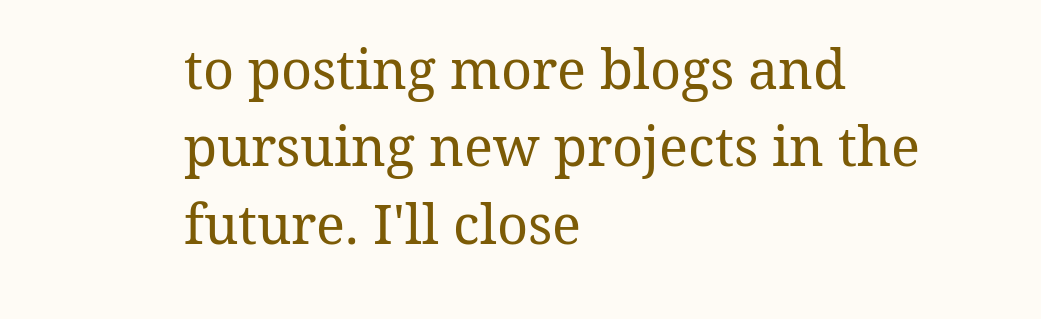to posting more blogs and pursuing new projects in the future. I'll close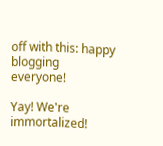off with this: happy blogging everyone!

Yay! We're immortalized!